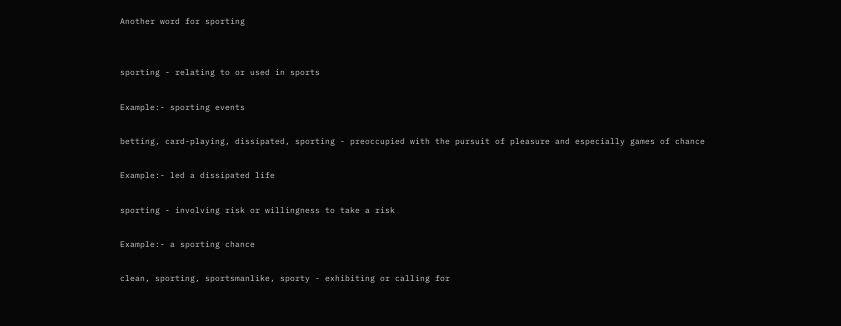Another word for sporting


sporting - relating to or used in sports

Example:- sporting events

betting, card-playing, dissipated, sporting - preoccupied with the pursuit of pleasure and especially games of chance

Example:- led a dissipated life

sporting - involving risk or willingness to take a risk

Example:- a sporting chance

clean, sporting, sportsmanlike, sporty - exhibiting or calling for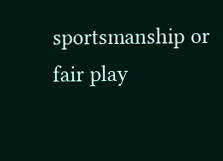sportsmanship or fair play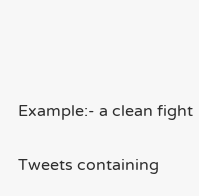Example:- a clean fight

Tweets containing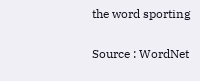the word sporting

Source : WordNet